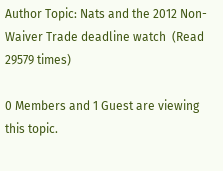Author Topic: Nats and the 2012 Non-Waiver Trade deadline watch  (Read 29579 times)

0 Members and 1 Guest are viewing this topic.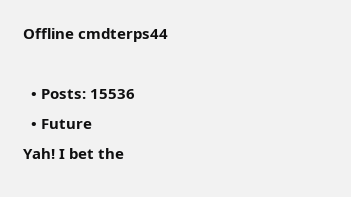Offline cmdterps44

  • Posts: 15536
  • Future
Yah! I bet the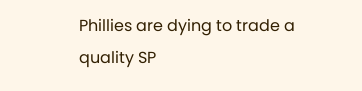Phillies are dying to trade a quality SP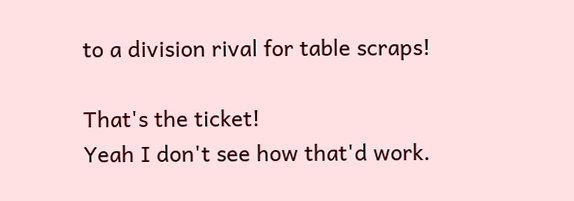to a division rival for table scraps!

That's the ticket!
Yeah I don't see how that'd work.